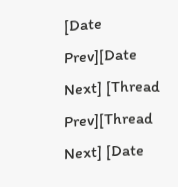[Date Prev][Date Next] [Thread Prev][Thread Next] [Date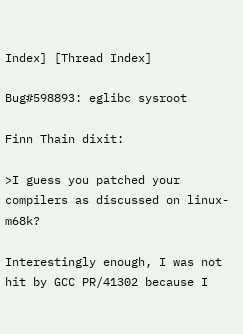Index] [Thread Index]

Bug#598893: eglibc sysroot

Finn Thain dixit:

>I guess you patched your compilers as discussed on linux-m68k?

Interestingly enough, I was not hit by GCC PR/41302 because I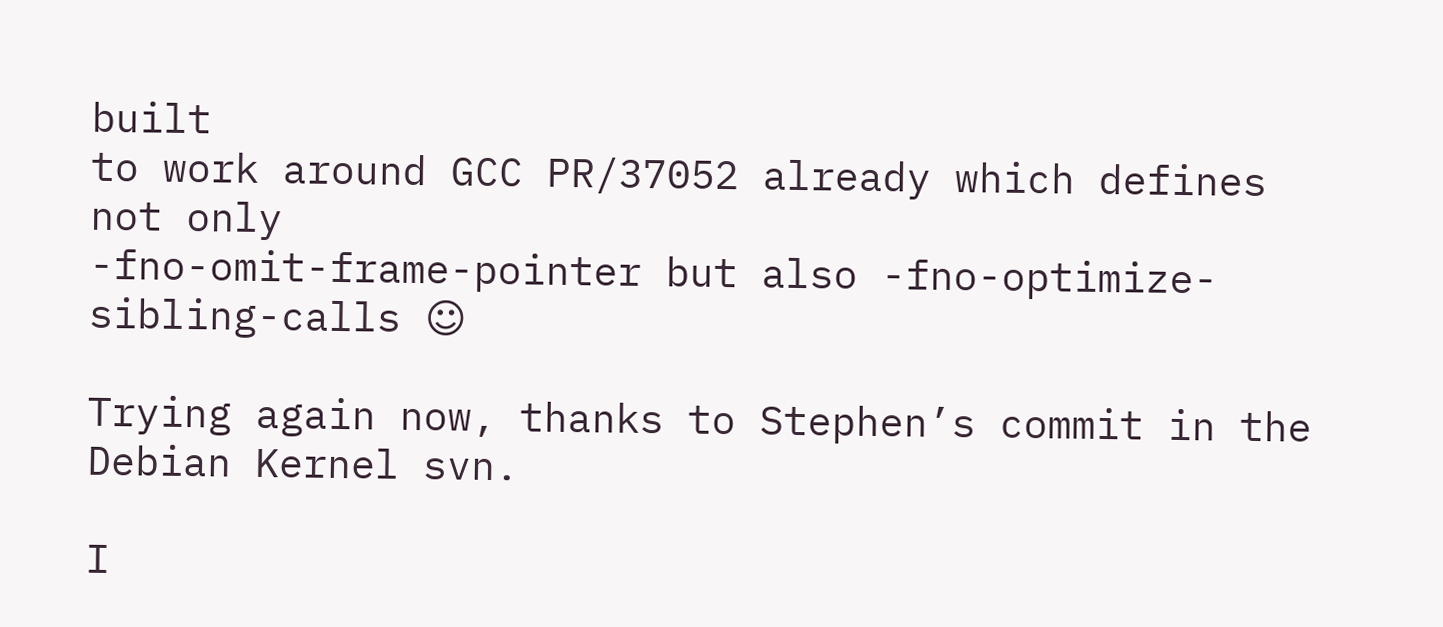built
to work around GCC PR/37052 already which defines not only
-fno-omit-frame-pointer but also -fno-optimize-sibling-calls ☺

Trying again now, thanks to Stephen’s commit in the Debian Kernel svn.

I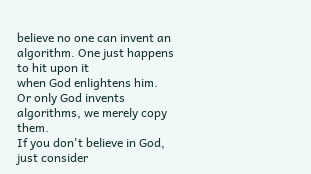believe no one can invent an algorithm. One just happens to hit upon it
when God enlightens him. Or only God invents algorithms, we merely copy them.
If you don't believe in God, just consider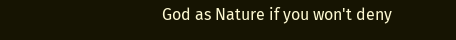God as Nature if you won't deny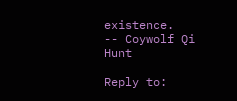existence.      -- Coywolf Qi Hunt

Reply to: